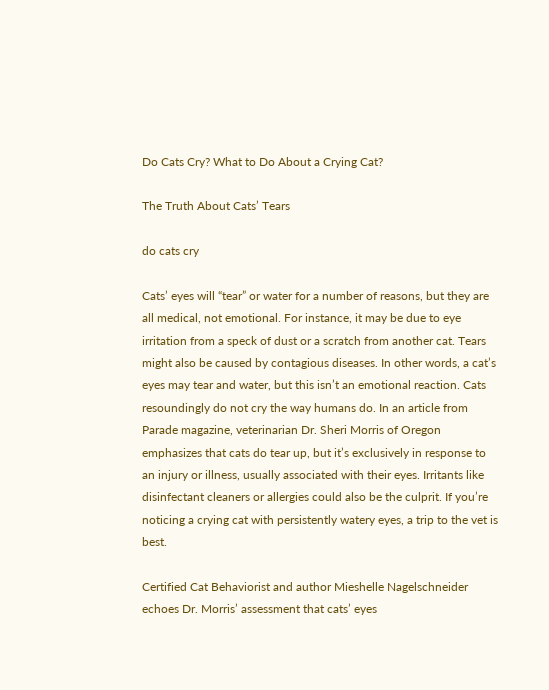Do Cats Cry? What to Do About a Crying Cat?

The Truth About Cats’ Tears

do cats cry

Cats’ eyes will “tear” or water for a number of reasons, but they are all medical, not emotional. For instance, it may be due to eye irritation from a speck of dust or a scratch from another cat. Tears might also be caused by contagious diseases. In other words, a cat’s eyes may tear and water, but this isn’t an emotional reaction. Cats resoundingly do not cry the way humans do. In an article from Parade magazine, veterinarian Dr. Sheri Morris of Oregon emphasizes that cats do tear up, but it’s exclusively in response to an injury or illness, usually associated with their eyes. Irritants like disinfectant cleaners or allergies could also be the culprit. If you’re noticing a crying cat with persistently watery eyes, a trip to the vet is best.

Certified Cat Behaviorist and author Mieshelle Nagelschneider echoes Dr. Morris’ assessment that cats’ eyes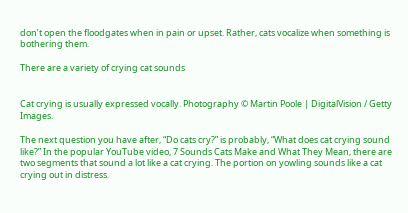don’t open the floodgates when in pain or upset. Rather, cats vocalize when something is bothering them.

There are a variety of crying cat sounds


Cat crying is usually expressed vocally. Photography © Martin Poole | DigitalVision / Getty Images.

The next question you have after, “Do cats cry?” is probably, “What does cat crying sound like?” In the popular YouTube video, 7 Sounds Cats Make and What They Mean, there are two segments that sound a lot like a cat crying. The portion on yowling sounds like a cat crying out in distress.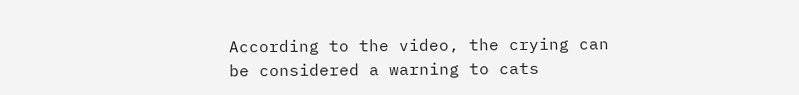According to the video, the crying can be considered a warning to cats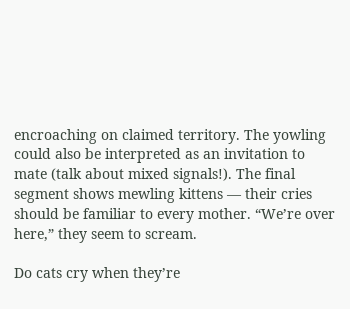encroaching on claimed territory. The yowling could also be interpreted as an invitation to mate (talk about mixed signals!). The final segment shows mewling kittens — their cries should be familiar to every mother. “We’re over here,” they seem to scream.

Do cats cry when they’re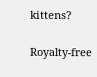kittens?

Royalty-free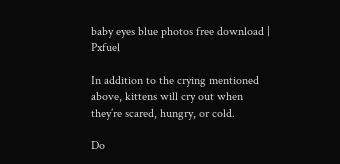baby eyes blue photos free download | Pxfuel

In addition to the crying mentioned above, kittens will cry out when they’re scared, hungry, or cold.

Do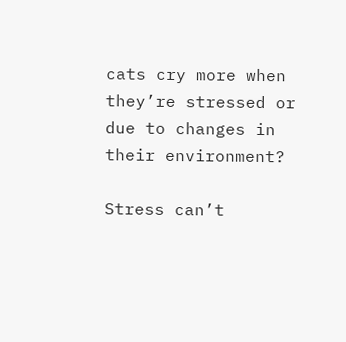cats cry more when they’re stressed or due to changes in their environment?

Stress can’t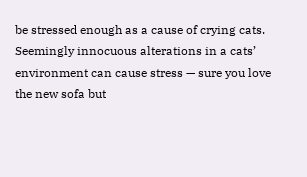be stressed enough as a cause of crying cats. Seemingly innocuous alterations in a cats’ environment can cause stress — sure you love the new sofa but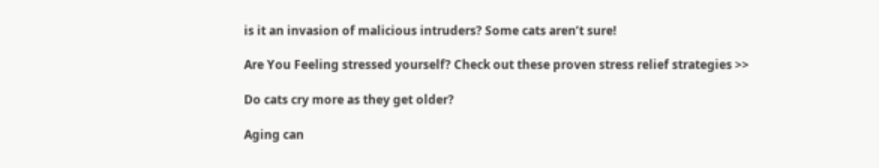is it an invasion of malicious intruders? Some cats aren’t sure!

Are You Feeling stressed yourself? Check out these proven stress relief strategies >>

Do cats cry more as they get older?

Aging can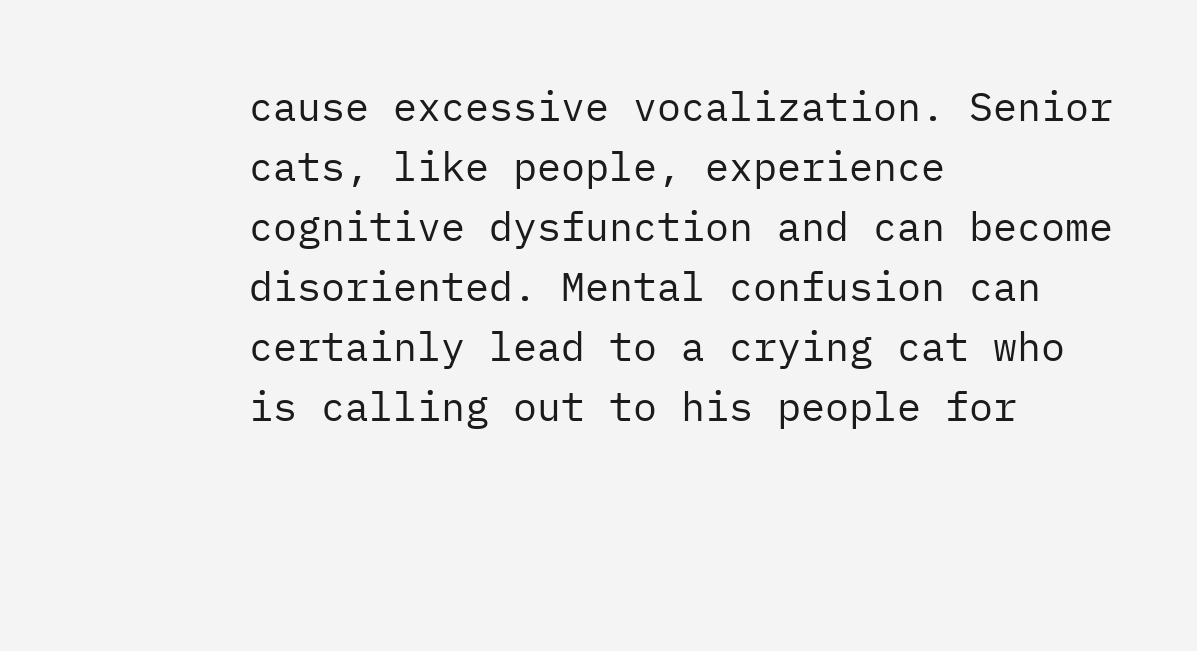cause excessive vocalization. Senior cats, like people, experience cognitive dysfunction and can become disoriented. Mental confusion can certainly lead to a crying cat who is calling out to his people for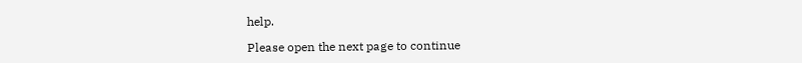help.

Please open the next page to continue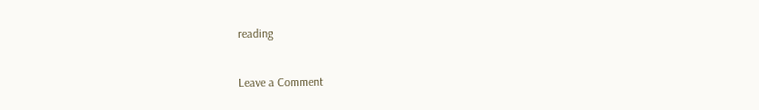reading

Leave a Comment